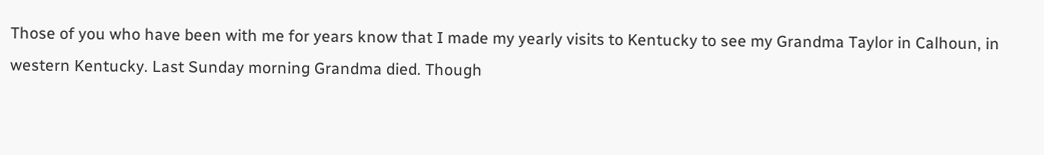Those of you who have been with me for years know that I made my yearly visits to Kentucky to see my Grandma Taylor in Calhoun, in western Kentucky. Last Sunday morning Grandma died. Though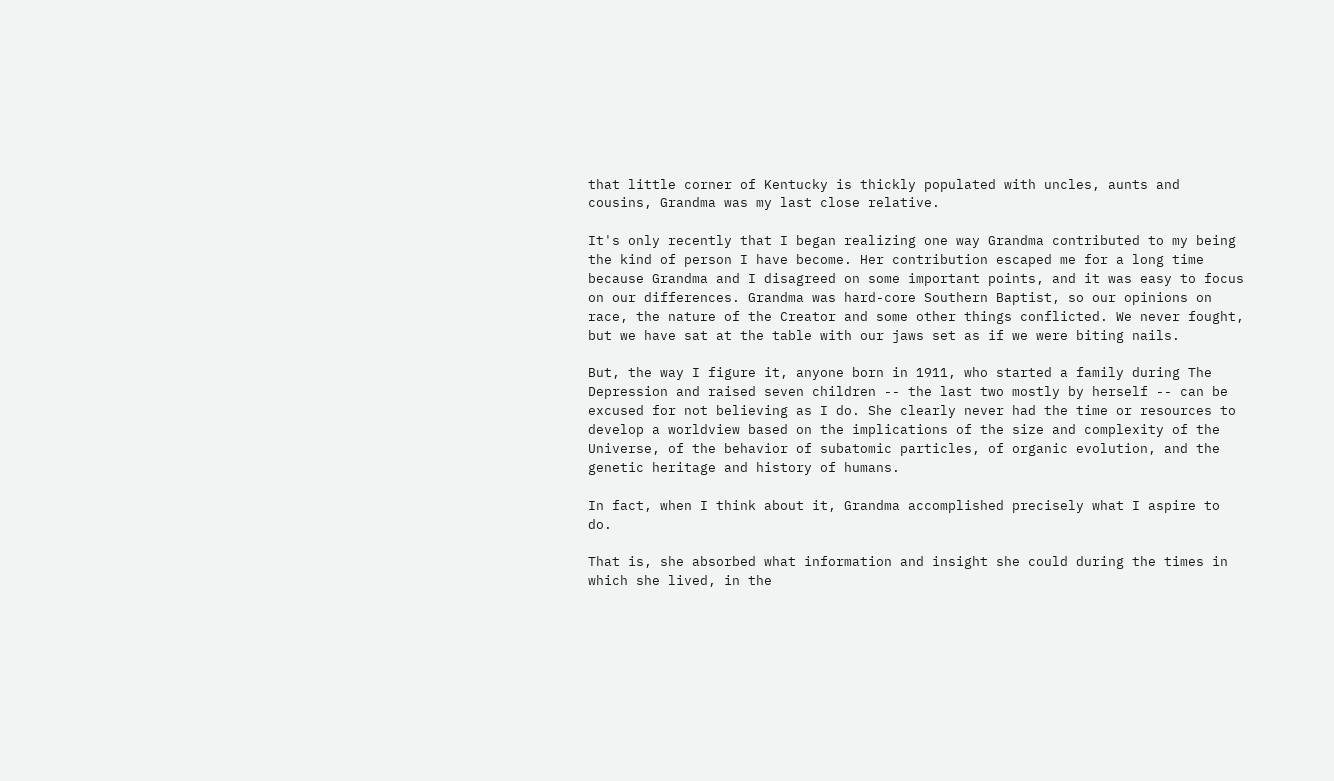that little corner of Kentucky is thickly populated with uncles, aunts and cousins, Grandma was my last close relative.

It's only recently that I began realizing one way Grandma contributed to my being the kind of person I have become. Her contribution escaped me for a long time because Grandma and I disagreed on some important points, and it was easy to focus on our differences. Grandma was hard-core Southern Baptist, so our opinions on race, the nature of the Creator and some other things conflicted. We never fought, but we have sat at the table with our jaws set as if we were biting nails.

But, the way I figure it, anyone born in 1911, who started a family during The Depression and raised seven children -- the last two mostly by herself -- can be excused for not believing as I do. She clearly never had the time or resources to develop a worldview based on the implications of the size and complexity of the Universe, of the behavior of subatomic particles, of organic evolution, and the genetic heritage and history of humans.

In fact, when I think about it, Grandma accomplished precisely what I aspire to do.

That is, she absorbed what information and insight she could during the times in which she lived, in the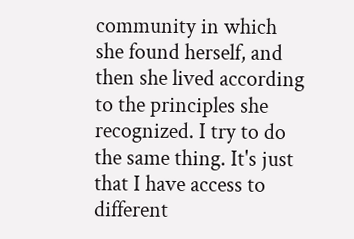community in which she found herself, and then she lived according to the principles she recognized. I try to do the same thing. It's just that I have access to different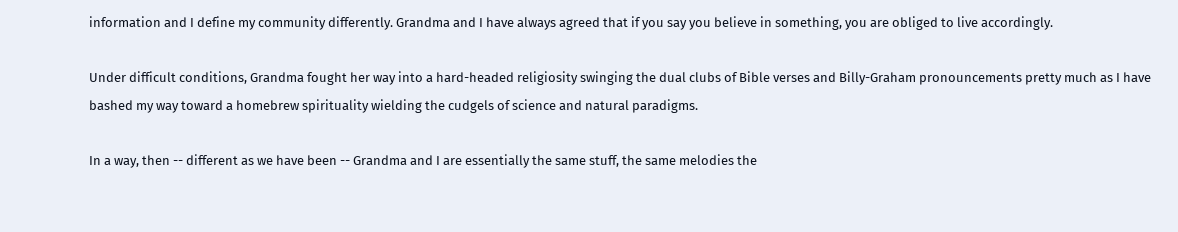information and I define my community differently. Grandma and I have always agreed that if you say you believe in something, you are obliged to live accordingly.

Under difficult conditions, Grandma fought her way into a hard-headed religiosity swinging the dual clubs of Bible verses and Billy-Graham pronouncements pretty much as I have bashed my way toward a homebrew spirituality wielding the cudgels of science and natural paradigms.

In a way, then -- different as we have been -- Grandma and I are essentially the same stuff, the same melodies the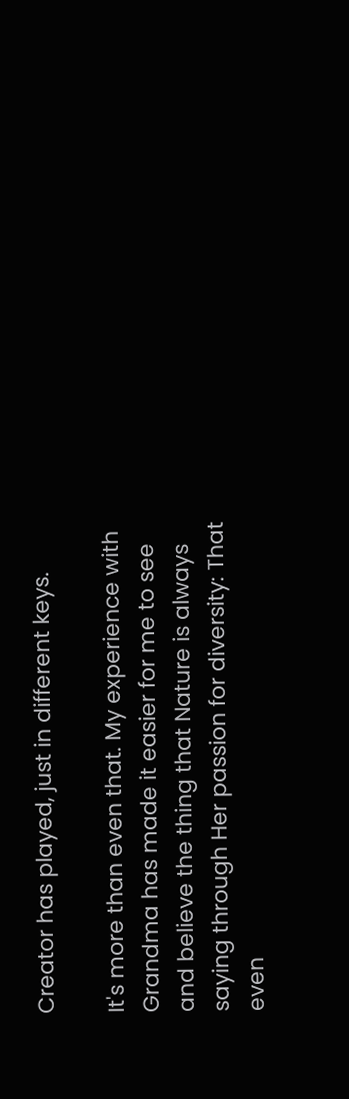Creator has played, just in different keys.

It's more than even that. My experience with Grandma has made it easier for me to see and believe the thing that Nature is always saying through Her passion for diversity: That even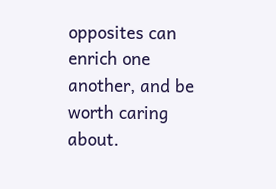opposites can enrich one another, and be worth caring about.